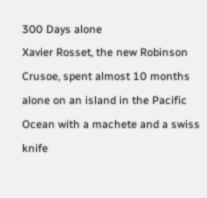300 Days alone
Xavier Rosset, the new Robinson Crusoe, spent almost 10 months alone on an island in the Pacific Ocean with a machete and a swiss knife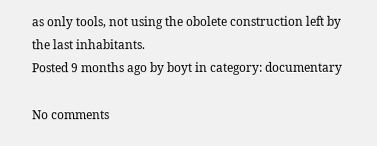as only tools, not using the obolete construction left by the last inhabitants.
Posted 9 months ago by boyt in category: documentary

No comments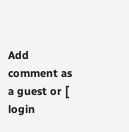Add comment as a guest or [ login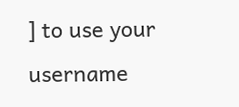] to use your username